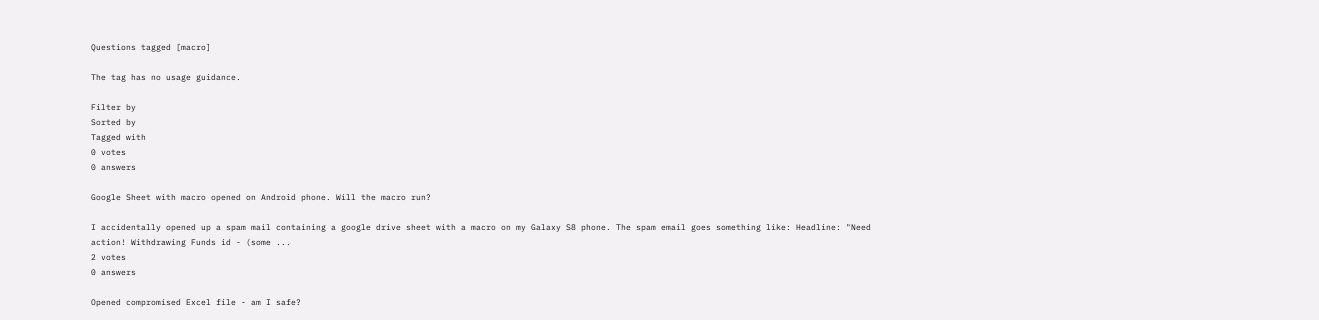Questions tagged [macro]

The tag has no usage guidance.

Filter by
Sorted by
Tagged with
0 votes
0 answers

Google Sheet with macro opened on Android phone. Will the macro run?

I accidentally opened up a spam mail containing a google drive sheet with a macro on my Galaxy S8 phone. The spam email goes something like: Headline: "Need action! Withdrawing Funds id - (some ...
2 votes
0 answers

Opened compromised Excel file - am I safe?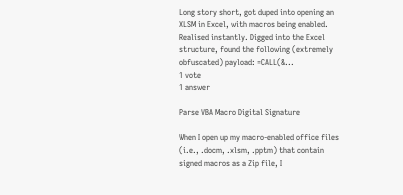Long story short, got duped into opening an XLSM in Excel, with macros being enabled. Realised instantly. Digged into the Excel structure, found the following (extremely obfuscated) payload: =CALL(&...
1 vote
1 answer

Parse VBA Macro Digital Signature

When I open up my macro-enabled office files (i.e., .docm, .xlsm, .pptm) that contain signed macros as a Zip file, I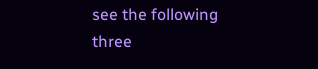see the following three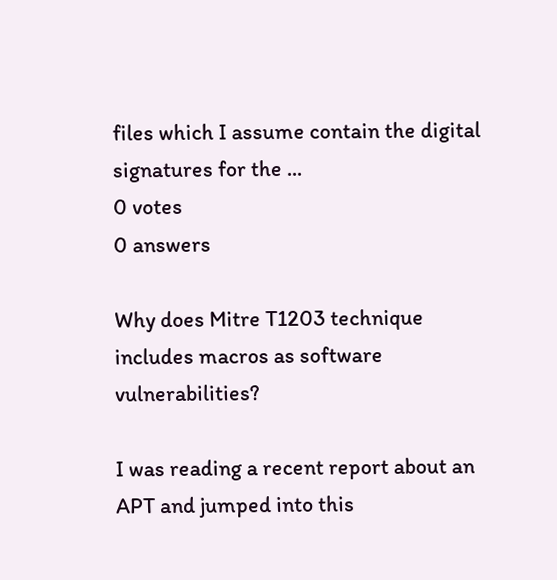files which I assume contain the digital signatures for the ...
0 votes
0 answers

Why does Mitre T1203 technique includes macros as software vulnerabilities?

I was reading a recent report about an APT and jumped into this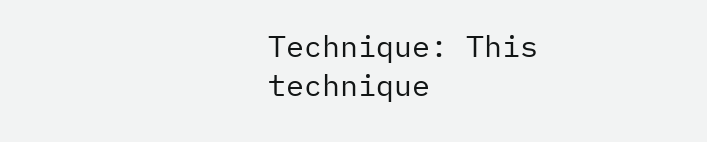Technique: This technique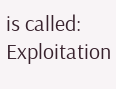is called: Exploitation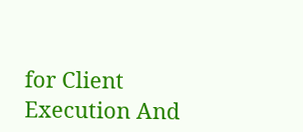for Client Execution And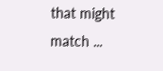that might match ...